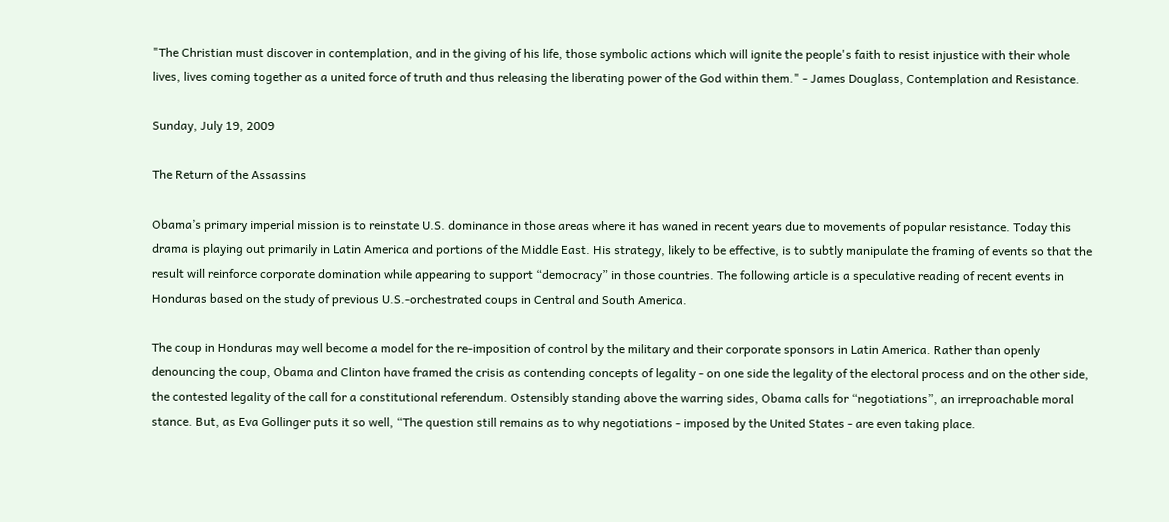"The Christian must discover in contemplation, and in the giving of his life, those symbolic actions which will ignite the people's faith to resist injustice with their whole lives, lives coming together as a united force of truth and thus releasing the liberating power of the God within them." - James Douglass, Contemplation and Resistance.

Sunday, July 19, 2009

The Return of the Assassins

Obama’s primary imperial mission is to reinstate U.S. dominance in those areas where it has waned in recent years due to movements of popular resistance. Today this drama is playing out primarily in Latin America and portions of the Middle East. His strategy, likely to be effective, is to subtly manipulate the framing of events so that the result will reinforce corporate domination while appearing to support “democracy” in those countries. The following article is a speculative reading of recent events in Honduras based on the study of previous U.S.-orchestrated coups in Central and South America.

The coup in Honduras may well become a model for the re-imposition of control by the military and their corporate sponsors in Latin America. Rather than openly denouncing the coup, Obama and Clinton have framed the crisis as contending concepts of legality - on one side the legality of the electoral process and on the other side, the contested legality of the call for a constitutional referendum. Ostensibly standing above the warring sides, Obama calls for “negotiations”, an irreproachable moral stance. But, as Eva Gollinger puts it so well, “The question still remains as to why negotiations - imposed by the United States - are even taking place.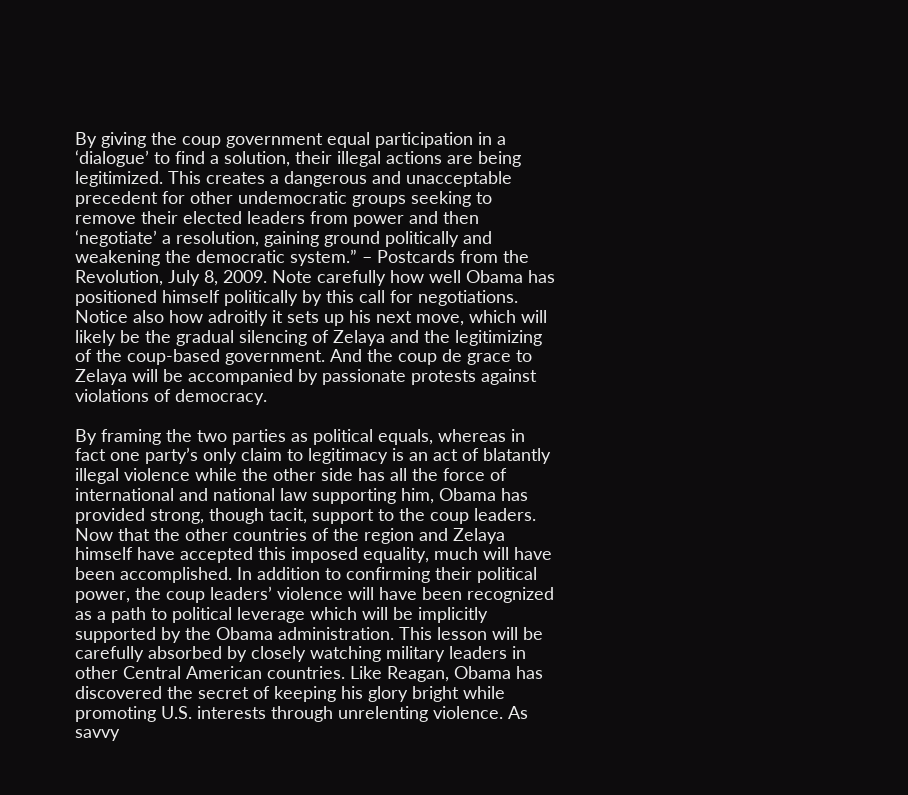By giving the coup government equal participation in a ‘dialogue’ to find a solution, their illegal actions are being legitimized. This creates a dangerous and unacceptable precedent for other undemocratic groups seeking to remove their elected leaders from power and then ‘negotiate’ a resolution, gaining ground politically and weakening the democratic system.” – Postcards from the Revolution, July 8, 2009. Note carefully how well Obama has positioned himself politically by this call for negotiations. Notice also how adroitly it sets up his next move, which will likely be the gradual silencing of Zelaya and the legitimizing of the coup-based government. And the coup de grace to Zelaya will be accompanied by passionate protests against violations of democracy.

By framing the two parties as political equals, whereas in fact one party’s only claim to legitimacy is an act of blatantly illegal violence while the other side has all the force of international and national law supporting him, Obama has provided strong, though tacit, support to the coup leaders. Now that the other countries of the region and Zelaya himself have accepted this imposed equality, much will have been accomplished. In addition to confirming their political power, the coup leaders’ violence will have been recognized as a path to political leverage which will be implicitly supported by the Obama administration. This lesson will be carefully absorbed by closely watching military leaders in other Central American countries. Like Reagan, Obama has discovered the secret of keeping his glory bright while promoting U.S. interests through unrelenting violence. As savvy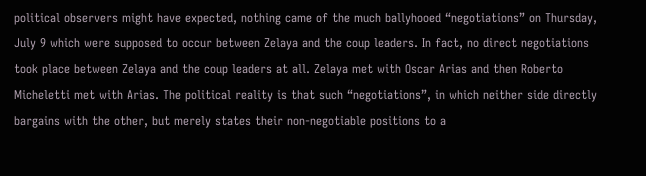political observers might have expected, nothing came of the much ballyhooed “negotiations” on Thursday, July 9 which were supposed to occur between Zelaya and the coup leaders. In fact, no direct negotiations took place between Zelaya and the coup leaders at all. Zelaya met with Oscar Arias and then Roberto Micheletti met with Arias. The political reality is that such “negotiations”, in which neither side directly bargains with the other, but merely states their non-negotiable positions to a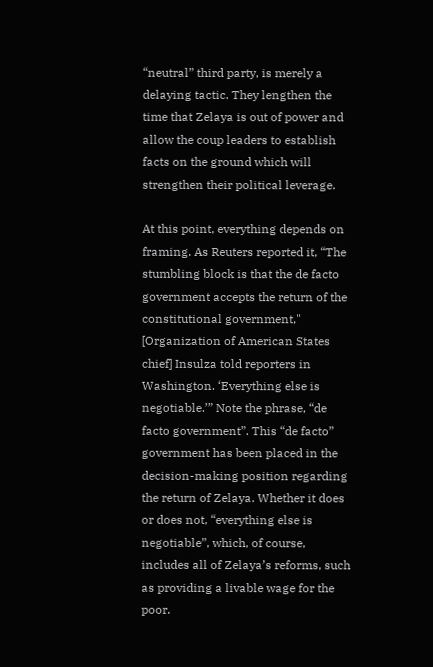“neutral” third party, is merely a delaying tactic. They lengthen the time that Zelaya is out of power and allow the coup leaders to establish facts on the ground which will strengthen their political leverage.

At this point, everything depends on framing. As Reuters reported it, “The stumbling block is that the de facto government accepts the return of the constitutional government," [Organization of American States chief] Insulza told reporters in Washington. ‘Everything else is negotiable.’” Note the phrase, “de facto government”. This “de facto” government has been placed in the decision-making position regarding the return of Zelaya. Whether it does or does not, “everything else is negotiable”, which, of course, includes all of Zelaya’s reforms, such as providing a livable wage for the poor.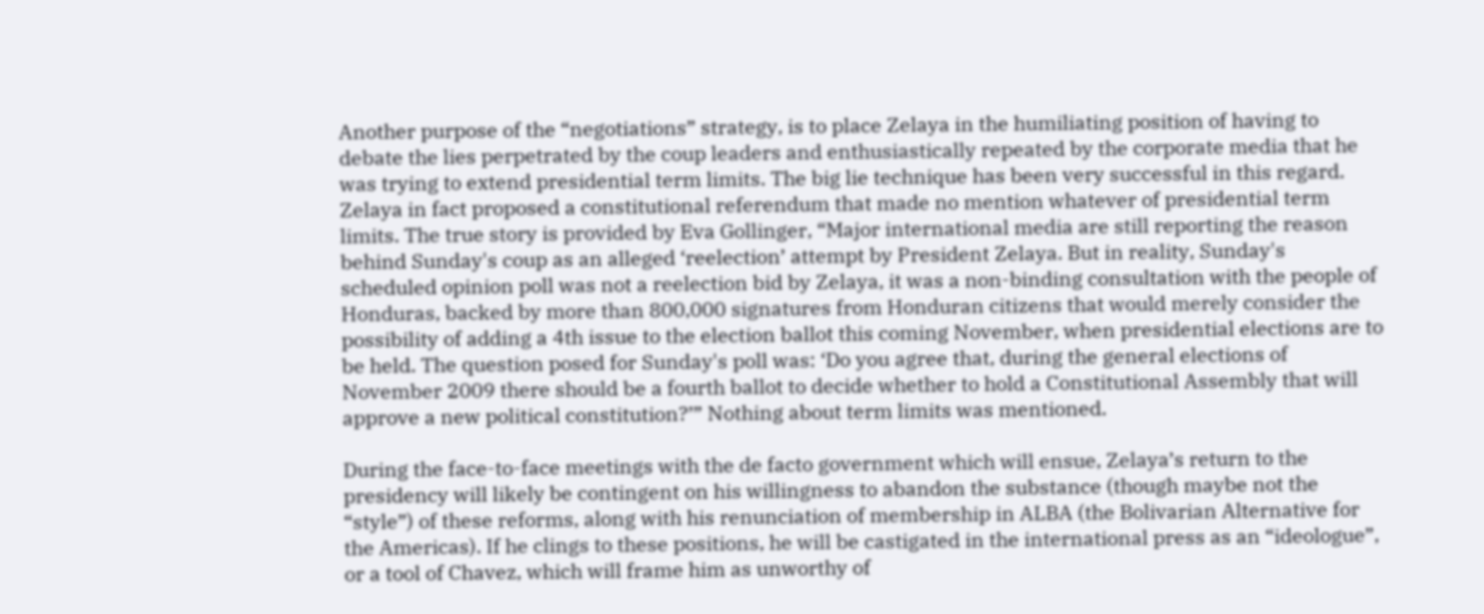Another purpose of the “negotiations” strategy, is to place Zelaya in the humiliating position of having to debate the lies perpetrated by the coup leaders and enthusiastically repeated by the corporate media that he was trying to extend presidential term limits. The big lie technique has been very successful in this regard. Zelaya in fact proposed a constitutional referendum that made no mention whatever of presidential term limits. The true story is provided by Eva Gollinger, “Major international media are still reporting the reason behind Sunday's coup as an alleged ‘reelection’ attempt by President Zelaya. But in reality, Sunday's scheduled opinion poll was not a reelection bid by Zelaya, it was a non-binding consultation with the people of Honduras, backed by more than 800,000 signatures from Honduran citizens that would merely consider the possibility of adding a 4th issue to the election ballot this coming November, when presidential elections are to be held. The question posed for Sunday's poll was: ‘Do you agree that, during the general elections of November 2009 there should be a fourth ballot to decide whether to hold a Constitutional Assembly that will approve a new political constitution?’” Nothing about term limits was mentioned.

During the face-to-face meetings with the de facto government which will ensue, Zelaya’s return to the presidency will likely be contingent on his willingness to abandon the substance (though maybe not the “style”) of these reforms, along with his renunciation of membership in ALBA (the Bolivarian Alternative for the Americas). If he clings to these positions, he will be castigated in the international press as an “ideologue”, or a tool of Chavez, which will frame him as unworthy of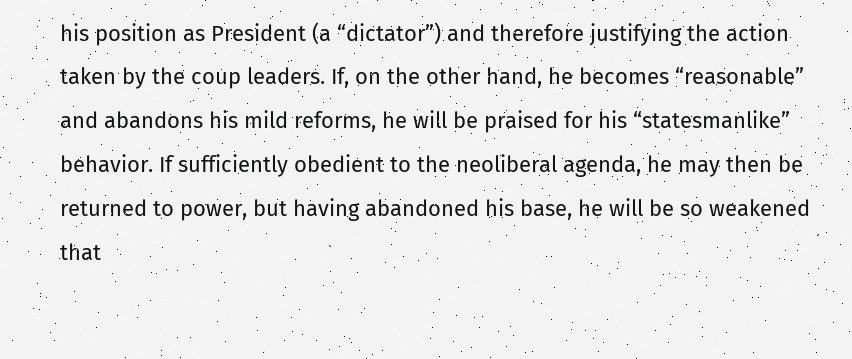his position as President (a “dictator”) and therefore justifying the action taken by the coup leaders. If, on the other hand, he becomes “reasonable” and abandons his mild reforms, he will be praised for his “statesmanlike” behavior. If sufficiently obedient to the neoliberal agenda, he may then be returned to power, but having abandoned his base, he will be so weakened that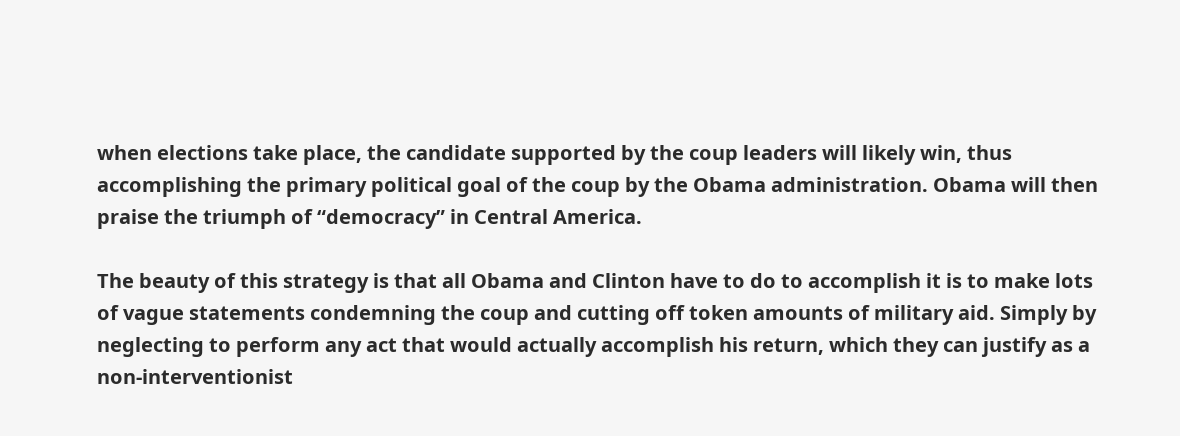when elections take place, the candidate supported by the coup leaders will likely win, thus accomplishing the primary political goal of the coup by the Obama administration. Obama will then praise the triumph of “democracy” in Central America.

The beauty of this strategy is that all Obama and Clinton have to do to accomplish it is to make lots of vague statements condemning the coup and cutting off token amounts of military aid. Simply by neglecting to perform any act that would actually accomplish his return, which they can justify as a non-interventionist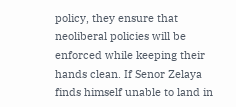policy, they ensure that neoliberal policies will be enforced while keeping their hands clean. If Senor Zelaya finds himself unable to land in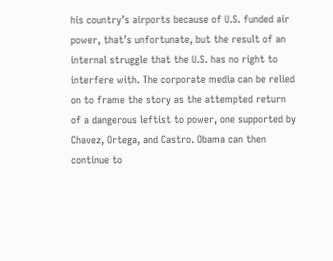his country’s airports because of U.S. funded air power, that’s unfortunate, but the result of an internal struggle that the U.S. has no right to interfere with. The corporate media can be relied on to frame the story as the attempted return of a dangerous leftist to power, one supported by Chavez, Ortega, and Castro. Obama can then continue to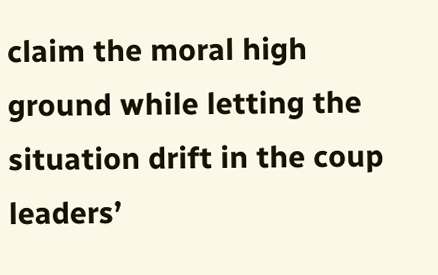claim the moral high ground while letting the situation drift in the coup leaders’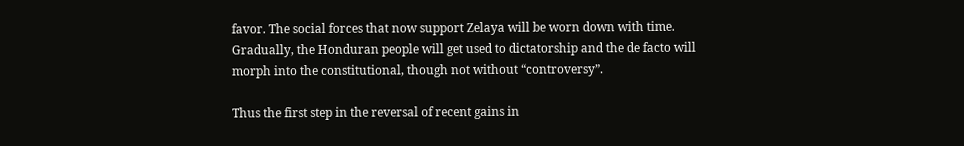favor. The social forces that now support Zelaya will be worn down with time. Gradually, the Honduran people will get used to dictatorship and the de facto will morph into the constitutional, though not without “controversy”.

Thus the first step in the reversal of recent gains in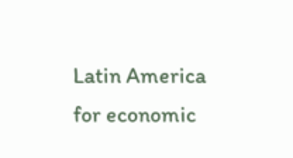Latin America for economic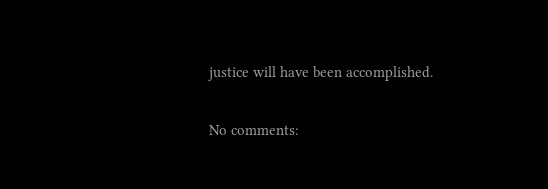justice will have been accomplished.

No comments: